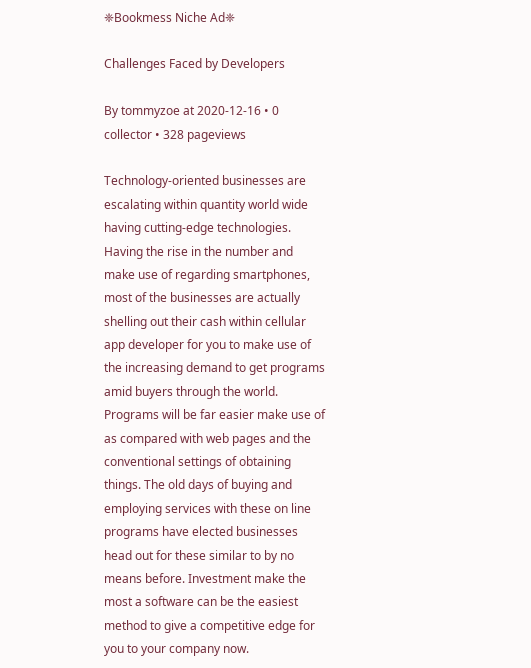❈Bookmess Niche Ad❈

Challenges Faced by Developers

By tommyzoe at 2020-12-16 • 0 collector • 328 pageviews

Technology-oriented businesses are escalating within quantity world wide having cutting-edge technologies. Having the rise in the number and make use of regarding smartphones, most of the businesses are actually shelling out their cash within cellular app developer for you to make use of the increasing demand to get programs amid buyers through the world. Programs will be far easier make use of as compared with web pages and the conventional settings of obtaining things. The old days of buying and employing services with these on line programs have elected businesses head out for these similar to by no means before. Investment make the most a software can be the easiest method to give a competitive edge for you to your company now.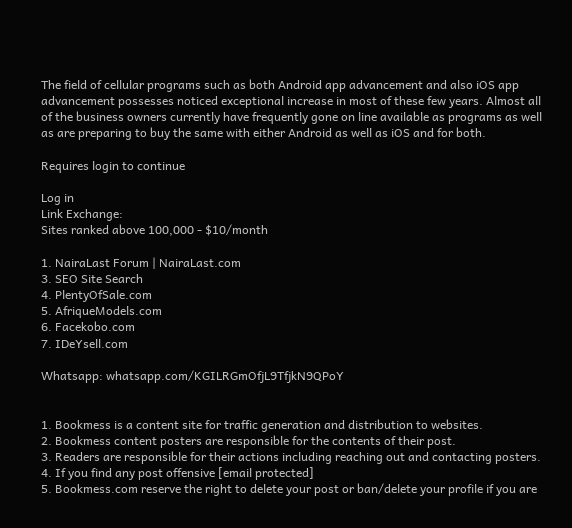The field of cellular programs such as both Android app advancement and also iOS app advancement possesses noticed exceptional increase in most of these few years. Almost all of the business owners currently have frequently gone on line available as programs as well as are preparing to buy the same with either Android as well as iOS and for both.

Requires login to continue

Log in
Link Exchange:
Sites ranked above 100,000 - $10/month

1. NairaLast Forum | NairaLast.com
3. SEO Site Search
4. PlentyOfSale.com
5. AfriqueModels.com
6. Facekobo.com
7. IDeYsell.com

Whatsapp: whatsapp.com/KGILRGmOfjL9TfjkN9QPoY


1. Bookmess is a content site for traffic generation and distribution to websites.
2. Bookmess content posters are responsible for the contents of their post.
3. Readers are responsible for their actions including reaching out and contacting posters.
4. If you find any post offensive [email protected]
5. Bookmess.com reserve the right to delete your post or ban/delete your profile if you are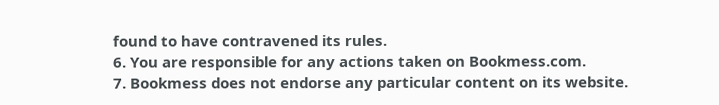found to have contravened its rules.
6. You are responsible for any actions taken on Bookmess.com.
7. Bookmess does not endorse any particular content on its website.